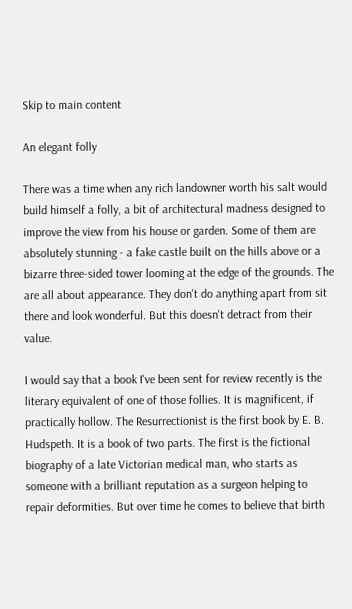Skip to main content

An elegant folly

There was a time when any rich landowner worth his salt would build himself a folly, a bit of architectural madness designed to improve the view from his house or garden. Some of them are absolutely stunning - a fake castle built on the hills above or a bizarre three-sided tower looming at the edge of the grounds. The are all about appearance. They don't do anything apart from sit there and look wonderful. But this doesn't detract from their value.

I would say that a book I've been sent for review recently is the literary equivalent of one of those follies. It is magnificent, if practically hollow. The Resurrectionist is the first book by E. B. Hudspeth. It is a book of two parts. The first is the fictional biography of a late Victorian medical man, who starts as someone with a brilliant reputation as a surgeon helping to repair deformities. But over time he comes to believe that birth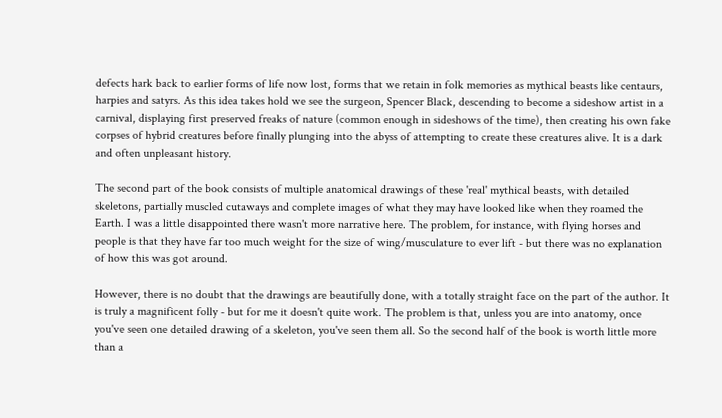defects hark back to earlier forms of life now lost, forms that we retain in folk memories as mythical beasts like centaurs, harpies and satyrs. As this idea takes hold we see the surgeon, Spencer Black, descending to become a sideshow artist in a carnival, displaying first preserved freaks of nature (common enough in sideshows of the time), then creating his own fake corpses of hybrid creatures before finally plunging into the abyss of attempting to create these creatures alive. It is a dark and often unpleasant history.

The second part of the book consists of multiple anatomical drawings of these 'real' mythical beasts, with detailed skeletons, partially muscled cutaways and complete images of what they may have looked like when they roamed the Earth. I was a little disappointed there wasn't more narrative here. The problem, for instance, with flying horses and people is that they have far too much weight for the size of wing/musculature to ever lift - but there was no explanation of how this was got around.

However, there is no doubt that the drawings are beautifully done, with a totally straight face on the part of the author. It is truly a magnificent folly - but for me it doesn't quite work. The problem is that, unless you are into anatomy, once you've seen one detailed drawing of a skeleton, you've seen them all. So the second half of the book is worth little more than a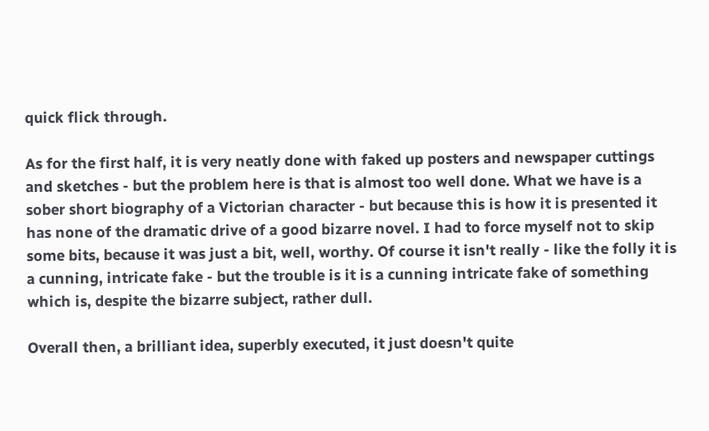quick flick through.

As for the first half, it is very neatly done with faked up posters and newspaper cuttings and sketches - but the problem here is that is almost too well done. What we have is a sober short biography of a Victorian character - but because this is how it is presented it has none of the dramatic drive of a good bizarre novel. I had to force myself not to skip some bits, because it was just a bit, well, worthy. Of course it isn't really - like the folly it is a cunning, intricate fake - but the trouble is it is a cunning intricate fake of something which is, despite the bizarre subject, rather dull.

Overall then, a brilliant idea, superbly executed, it just doesn't quite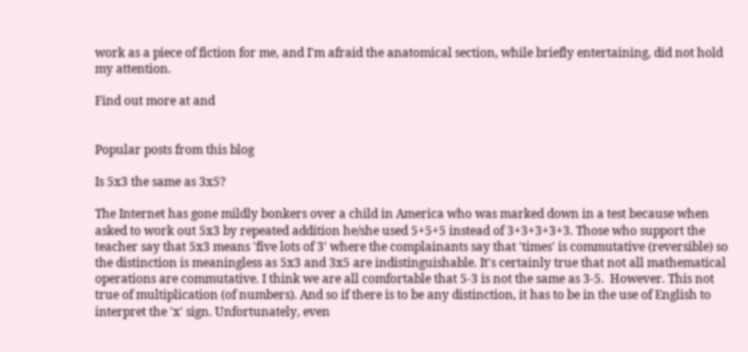work as a piece of fiction for me, and I'm afraid the anatomical section, while briefly entertaining, did not hold my attention.

Find out more at and


Popular posts from this blog

Is 5x3 the same as 3x5?

The Internet has gone mildly bonkers over a child in America who was marked down in a test because when asked to work out 5x3 by repeated addition he/she used 5+5+5 instead of 3+3+3+3+3. Those who support the teacher say that 5x3 means 'five lots of 3' where the complainants say that 'times' is commutative (reversible) so the distinction is meaningless as 5x3 and 3x5 are indistinguishable. It's certainly true that not all mathematical operations are commutative. I think we are all comfortable that 5-3 is not the same as 3-5.  However. This not true of multiplication (of numbers). And so if there is to be any distinction, it has to be in the use of English to interpret the 'x' sign. Unfortunately, even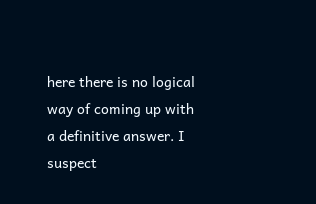here there is no logical way of coming up with a definitive answer. I suspect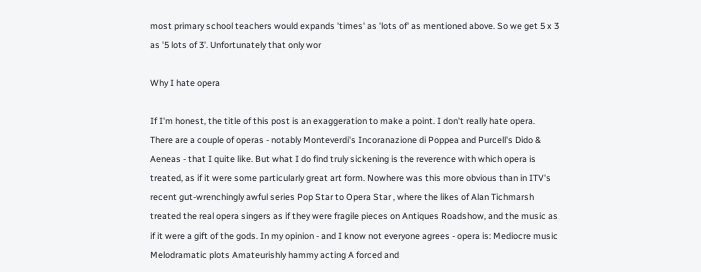most primary school teachers would expands 'times' as 'lots of' as mentioned above. So we get 5 x 3 as '5 lots of 3'. Unfortunately that only wor

Why I hate opera

If I'm honest, the title of this post is an exaggeration to make a point. I don't really hate opera. There are a couple of operas - notably Monteverdi's Incoranazione di Poppea and Purcell's Dido & Aeneas - that I quite like. But what I do find truly sickening is the reverence with which opera is treated, as if it were some particularly great art form. Nowhere was this more obvious than in ITV's recent gut-wrenchingly awful series Pop Star to Opera Star , where the likes of Alan Tichmarsh treated the real opera singers as if they were fragile pieces on Antiques Roadshow, and the music as if it were a gift of the gods. In my opinion - and I know not everyone agrees - opera is: Mediocre music Melodramatic plots Amateurishly hammy acting A forced and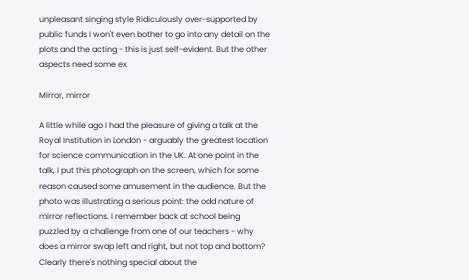unpleasant singing style Ridiculously over-supported by public funds I won't even bother to go into any detail on the plots and the acting - this is just self-evident. But the other aspects need some ex

Mirror, mirror

A little while ago I had the pleasure of giving a talk at the Royal Institution in London - arguably the greatest location for science communication in the UK. At one point in the talk, I put this photograph on the screen, which for some reason caused some amusement in the audience. But the photo was illustrating a serious point: the odd nature of mirror reflections. I remember back at school being puzzled by a challenge from one of our teachers - why does a mirror swap left and right, but not top and bottom? Clearly there's nothing special about the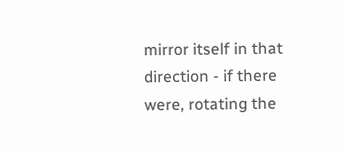mirror itself in that direction - if there were, rotating the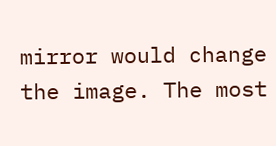mirror would change the image. The most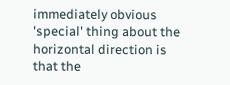immediately obvious 'special' thing about the horizontal direction is that the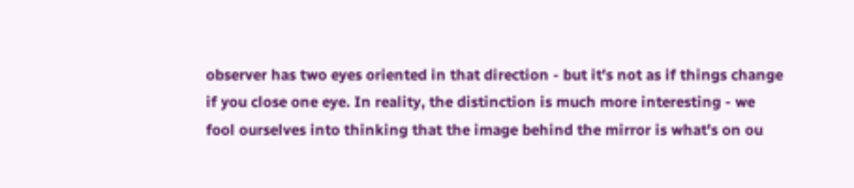observer has two eyes oriented in that direction - but it's not as if things change if you close one eye. In reality, the distinction is much more interesting - we fool ourselves into thinking that the image behind the mirror is what's on ou